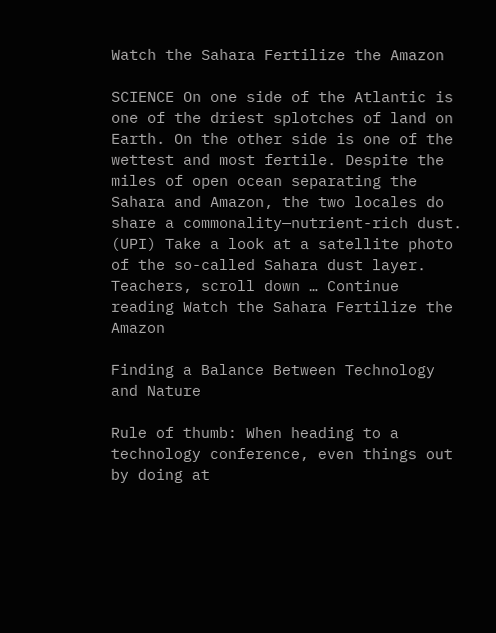Watch the Sahara Fertilize the Amazon

SCIENCE On one side of the Atlantic is one of the driest splotches of land on Earth. On the other side is one of the wettest and most fertile. Despite the miles of open ocean separating the Sahara and Amazon, the two locales do share a commonality—nutrient-rich dust. (UPI) Take a look at a satellite photo of the so-called Sahara dust layer. Teachers, scroll down … Continue reading Watch the Sahara Fertilize the Amazon

Finding a Balance Between Technology and Nature

Rule of thumb: When heading to a technology conference, even things out by doing at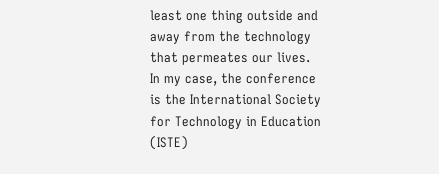least one thing outside and away from the technology that permeates our lives.  In my case, the conference is the International Society for Technology in Education (ISTE)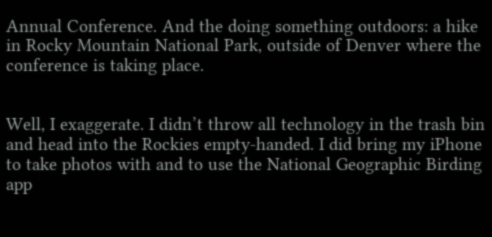Annual Conference. And the doing something outdoors: a hike in Rocky Mountain National Park, outside of Denver where the conference is taking place.


Well, I exaggerate. I didn’t throw all technology in the trash bin and head into the Rockies empty-handed. I did bring my iPhone to take photos with and to use the National Geographic Birding app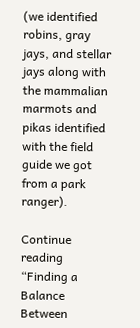(we identified robins, gray jays, and stellar jays along with the mammalian marmots and pikas identified with the field guide we got from a park ranger).

Continue reading “Finding a Balance Between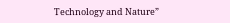Technology and Nature”